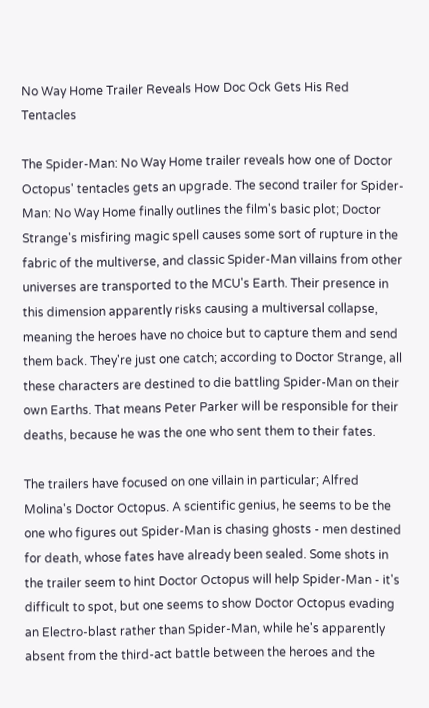No Way Home Trailer Reveals How Doc Ock Gets His Red Tentacles

The Spider-Man: No Way Home trailer reveals how one of Doctor Octopus' tentacles gets an upgrade. The second trailer for Spider-Man: No Way Home finally outlines the film's basic plot; Doctor Strange's misfiring magic spell causes some sort of rupture in the fabric of the multiverse, and classic Spider-Man villains from other universes are transported to the MCU's Earth. Their presence in this dimension apparently risks causing a multiversal collapse, meaning the heroes have no choice but to capture them and send them back. They're just one catch; according to Doctor Strange, all these characters are destined to die battling Spider-Man on their own Earths. That means Peter Parker will be responsible for their deaths, because he was the one who sent them to their fates.

The trailers have focused on one villain in particular; Alfred Molina's Doctor Octopus. A scientific genius, he seems to be the one who figures out Spider-Man is chasing ghosts - men destined for death, whose fates have already been sealed. Some shots in the trailer seem to hint Doctor Octopus will help Spider-Man - it's difficult to spot, but one seems to show Doctor Octopus evading an Electro-blast rather than Spider-Man, while he's apparently absent from the third-act battle between the heroes and the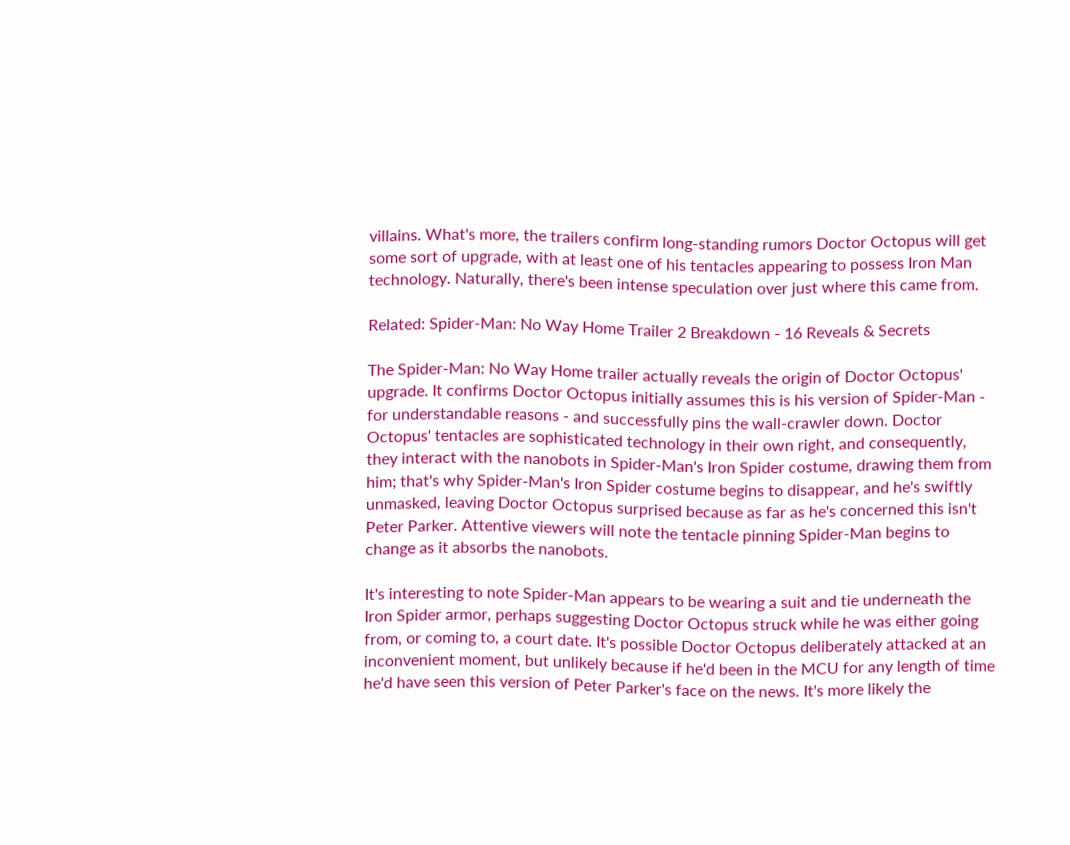villains. What's more, the trailers confirm long-standing rumors Doctor Octopus will get some sort of upgrade, with at least one of his tentacles appearing to possess Iron Man technology. Naturally, there's been intense speculation over just where this came from.

Related: Spider-Man: No Way Home Trailer 2 Breakdown - 16 Reveals & Secrets

The Spider-Man: No Way Home trailer actually reveals the origin of Doctor Octopus' upgrade. It confirms Doctor Octopus initially assumes this is his version of Spider-Man - for understandable reasons - and successfully pins the wall-crawler down. Doctor Octopus' tentacles are sophisticated technology in their own right, and consequently, they interact with the nanobots in Spider-Man's Iron Spider costume, drawing them from him; that's why Spider-Man's Iron Spider costume begins to disappear, and he's swiftly unmasked, leaving Doctor Octopus surprised because as far as he's concerned this isn't Peter Parker. Attentive viewers will note the tentacle pinning Spider-Man begins to change as it absorbs the nanobots.

It's interesting to note Spider-Man appears to be wearing a suit and tie underneath the Iron Spider armor, perhaps suggesting Doctor Octopus struck while he was either going from, or coming to, a court date. It's possible Doctor Octopus deliberately attacked at an inconvenient moment, but unlikely because if he'd been in the MCU for any length of time he'd have seen this version of Peter Parker's face on the news. It's more likely the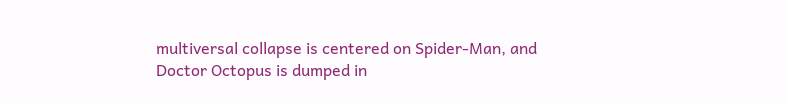multiversal collapse is centered on Spider-Man, and Doctor Octopus is dumped in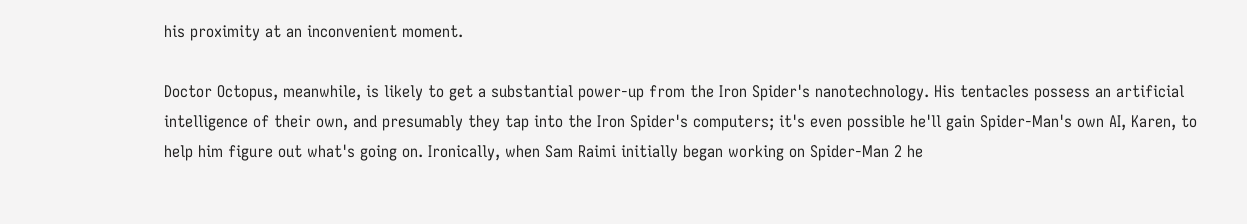his proximity at an inconvenient moment.

Doctor Octopus, meanwhile, is likely to get a substantial power-up from the Iron Spider's nanotechnology. His tentacles possess an artificial intelligence of their own, and presumably they tap into the Iron Spider's computers; it's even possible he'll gain Spider-Man's own AI, Karen, to help him figure out what's going on. Ironically, when Sam Raimi initially began working on Spider-Man 2 he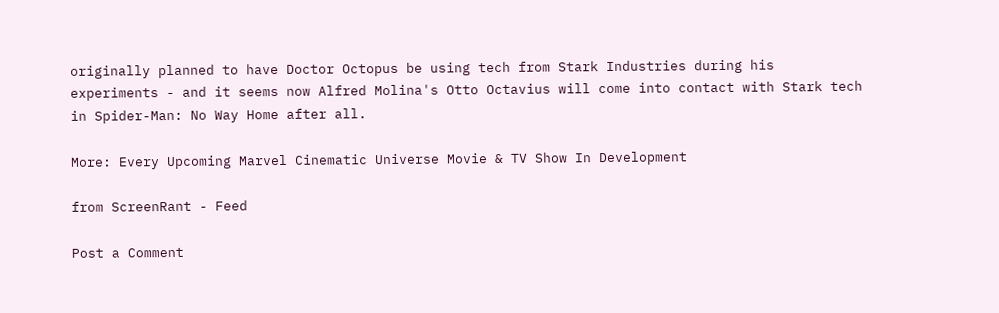originally planned to have Doctor Octopus be using tech from Stark Industries during his experiments - and it seems now Alfred Molina's Otto Octavius will come into contact with Stark tech in Spider-Man: No Way Home after all.

More: Every Upcoming Marvel Cinematic Universe Movie & TV Show In Development

from ScreenRant - Feed

Post a Comment